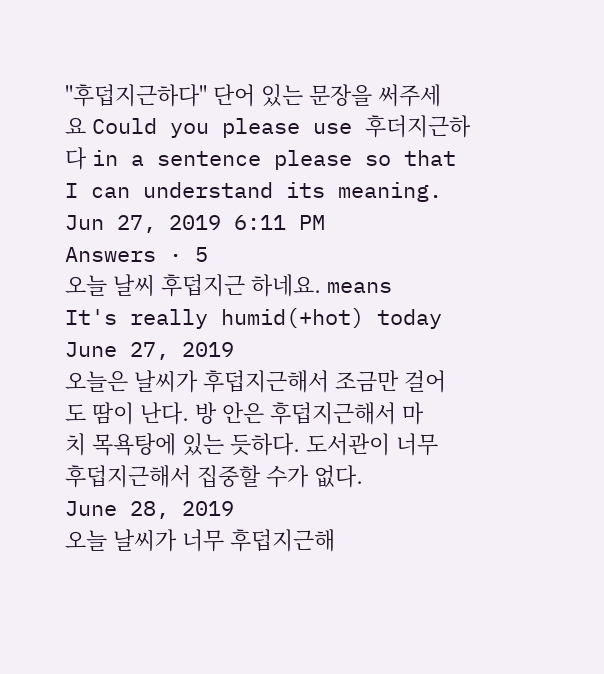"후덥지근하다" 단어 있는 문장을 써주세요 Could you please use 후더지근하다 in a sentence please so that I can understand its meaning.
Jun 27, 2019 6:11 PM
Answers · 5
오늘 날씨 후덥지근 하네요. means It's really humid(+hot) today
June 27, 2019
오늘은 날씨가 후덥지근해서 조금만 걸어도 땀이 난다. 방 안은 후덥지근해서 마치 목욕탕에 있는 듯하다. 도서관이 너무 후덥지근해서 집중할 수가 없다.
June 28, 2019
오늘 날씨가 너무 후덥지근해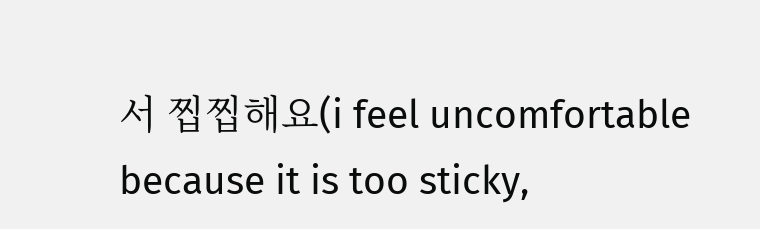서 찝찝해요(i feel uncomfortable because it is too sticky,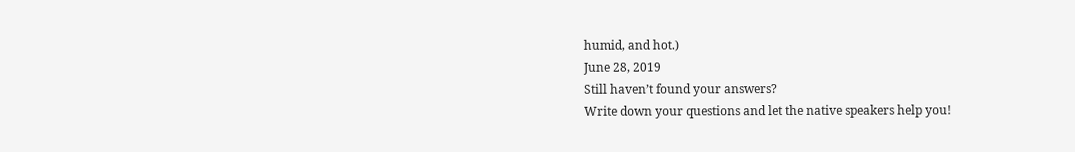humid, and hot.)
June 28, 2019
Still haven’t found your answers?
Write down your questions and let the native speakers help you!